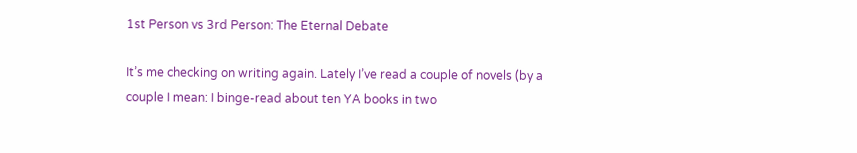1st Person vs 3rd Person: The Eternal Debate

It’s me checking on writing again. Lately I’ve read a couple of novels (by a couple I mean: I binge-read about ten YA books in two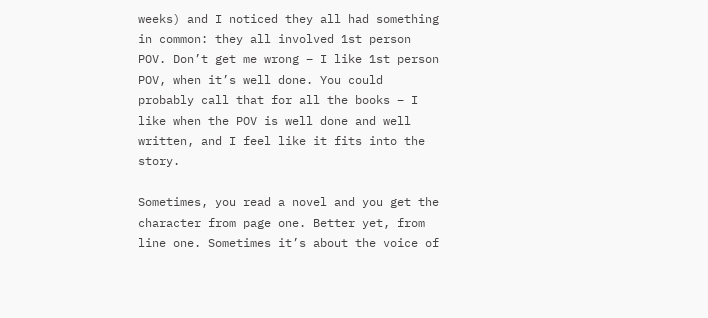weeks) and I noticed they all had something in common: they all involved 1st person POV. Don’t get me wrong – I like 1st person POV, when it’s well done. You could probably call that for all the books – I like when the POV is well done and well written, and I feel like it fits into the story.

Sometimes, you read a novel and you get the character from page one. Better yet, from line one. Sometimes it’s about the voice of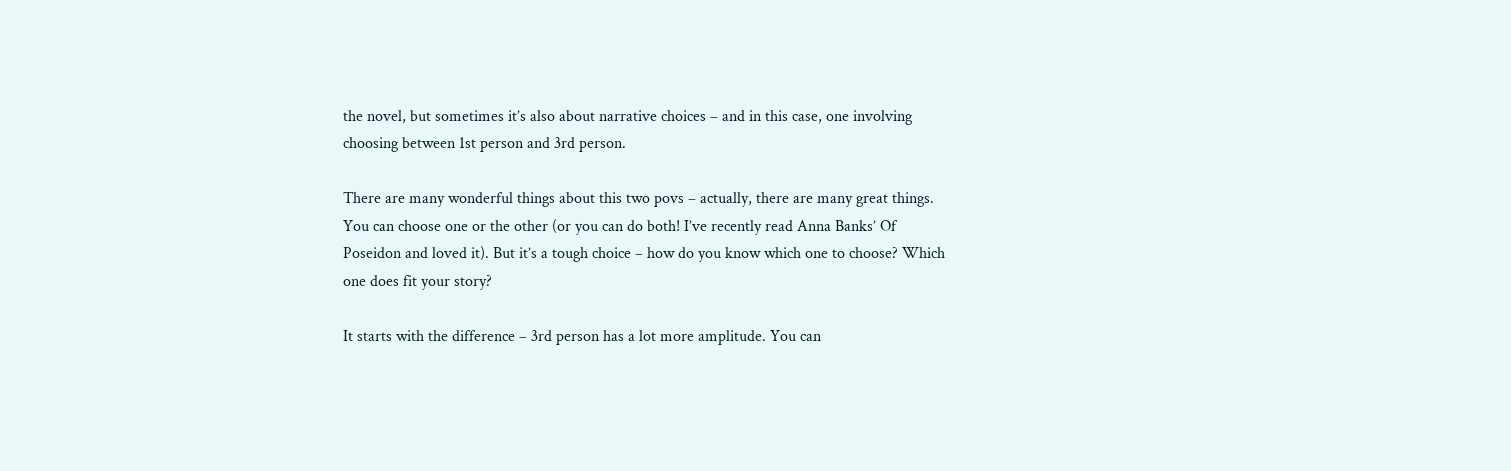the novel, but sometimes it’s also about narrative choices – and in this case, one involving choosing between 1st person and 3rd person.

There are many wonderful things about this two povs – actually, there are many great things. You can choose one or the other (or you can do both! I’ve recently read Anna Banks’ Of Poseidon and loved it). But it’s a tough choice – how do you know which one to choose? Which one does fit your story?

It starts with the difference – 3rd person has a lot more amplitude. You can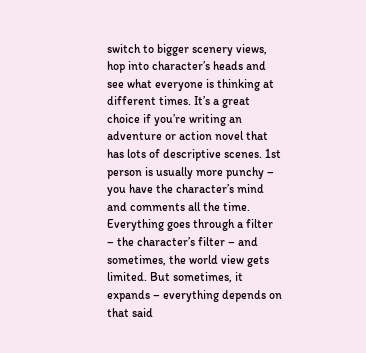switch to bigger scenery views, hop into character’s heads and see what everyone is thinking at different times. It’s a great choice if you’re writing an adventure or action novel that has lots of descriptive scenes. 1st person is usually more punchy – you have the character’s mind and comments all the time. Everything goes through a filter – the character’s filter – and sometimes, the world view gets limited. But sometimes, it expands – everything depends on that said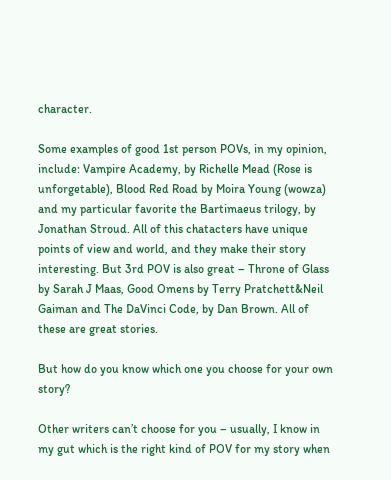character.

Some examples of good 1st person POVs, in my opinion, include: Vampire Academy, by Richelle Mead (Rose is unforgetable), Blood Red Road by Moira Young (wowza) and my particular favorite the Bartimaeus trilogy, by Jonathan Stroud. All of this chatacters have unique points of view and world, and they make their story interesting. But 3rd POV is also great – Throne of Glass by Sarah J Maas, Good Omens by Terry Pratchett&Neil Gaiman and The DaVinci Code, by Dan Brown. All of these are great stories.

But how do you know which one you choose for your own story?

Other writers can’t choose for you – usually, I know in my gut which is the right kind of POV for my story when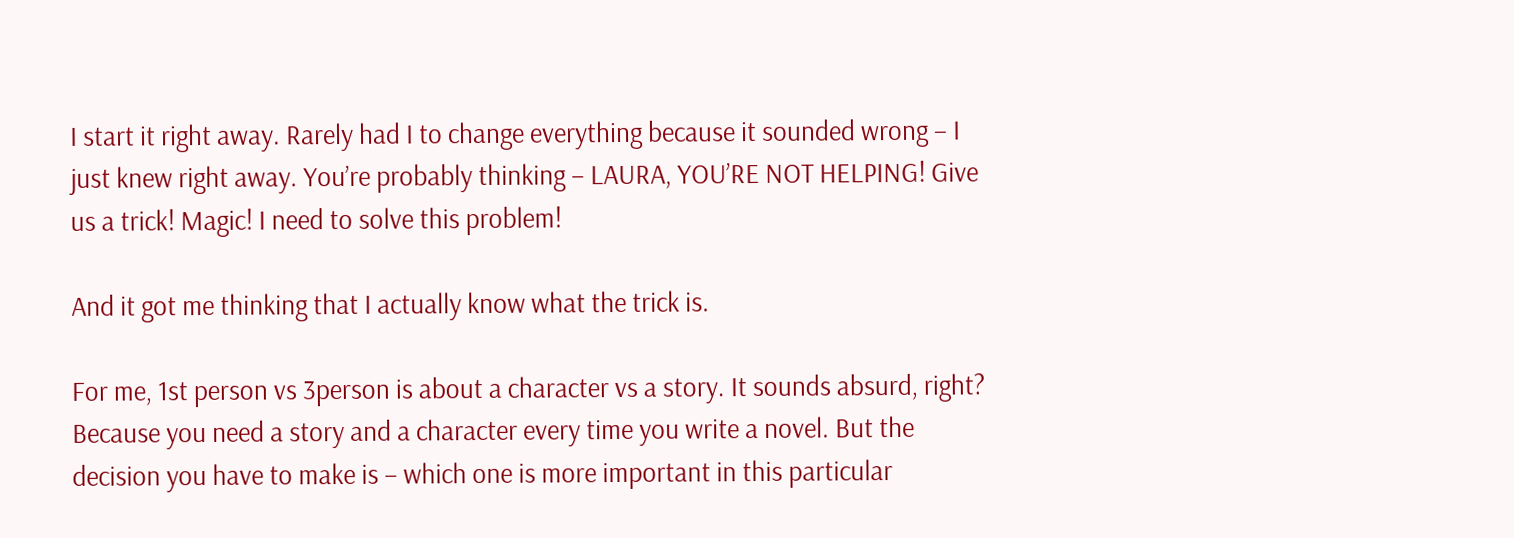I start it right away. Rarely had I to change everything because it sounded wrong – I just knew right away. You’re probably thinking – LAURA, YOU’RE NOT HELPING! Give us a trick! Magic! I need to solve this problem!

And it got me thinking that I actually know what the trick is.

For me, 1st person vs 3person is about a character vs a story. It sounds absurd, right? Because you need a story and a character every time you write a novel. But the decision you have to make is – which one is more important in this particular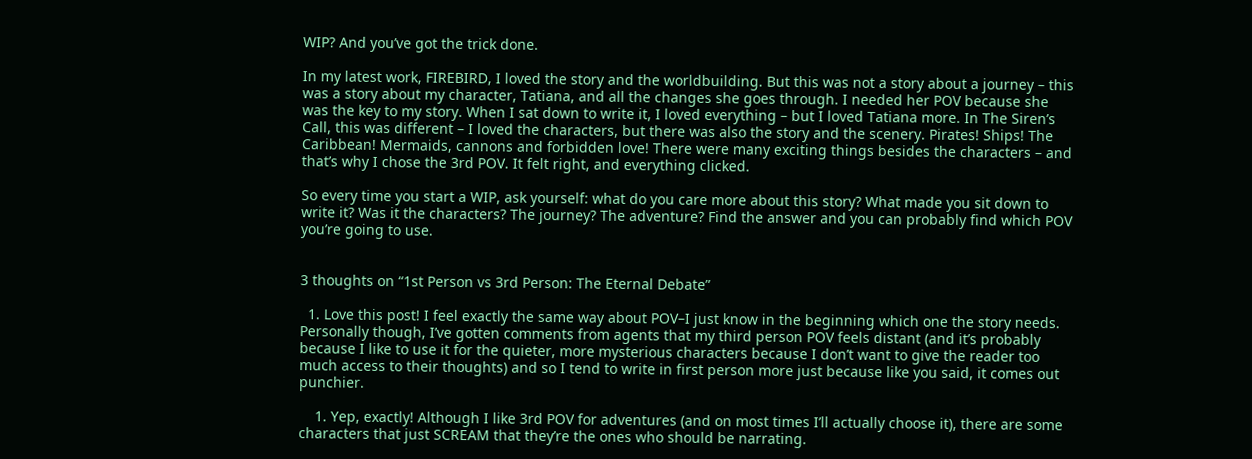WIP? And you’ve got the trick done.

In my latest work, FIREBIRD, I loved the story and the worldbuilding. But this was not a story about a journey – this was a story about my character, Tatiana, and all the changes she goes through. I needed her POV because she was the key to my story. When I sat down to write it, I loved everything – but I loved Tatiana more. In The Siren’s Call, this was different – I loved the characters, but there was also the story and the scenery. Pirates! Ships! The Caribbean! Mermaids, cannons and forbidden love! There were many exciting things besides the characters – and that’s why I chose the 3rd POV. It felt right, and everything clicked.

So every time you start a WIP, ask yourself: what do you care more about this story? What made you sit down to write it? Was it the characters? The journey? The adventure? Find the answer and you can probably find which POV you’re going to use.


3 thoughts on “1st Person vs 3rd Person: The Eternal Debate”

  1. Love this post! I feel exactly the same way about POV–I just know in the beginning which one the story needs. Personally though, I’ve gotten comments from agents that my third person POV feels distant (and it’s probably because I like to use it for the quieter, more mysterious characters because I don’t want to give the reader too much access to their thoughts) and so I tend to write in first person more just because like you said, it comes out punchier.

    1. Yep, exactly! Although I like 3rd POV for adventures (and on most times I’ll actually choose it), there are some characters that just SCREAM that they’re the ones who should be narrating.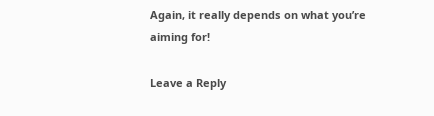Again, it really depends on what you’re aiming for!

Leave a Reply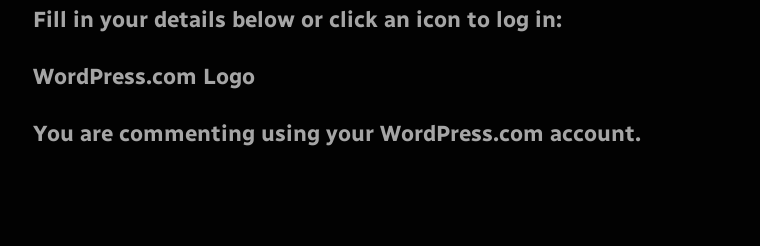Fill in your details below or click an icon to log in:

WordPress.com Logo

You are commenting using your WordPress.com account.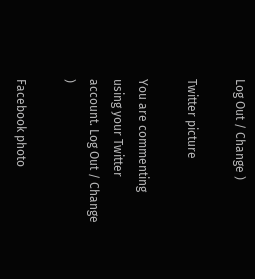Log Out / Change )

Twitter picture

You are commenting using your Twitter account. Log Out / Change )

Facebook photo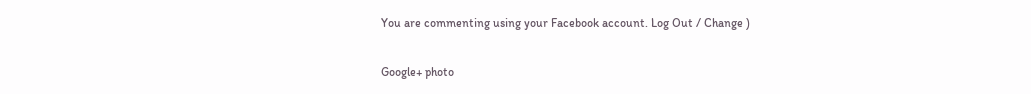You are commenting using your Facebook account. Log Out / Change )

Google+ photo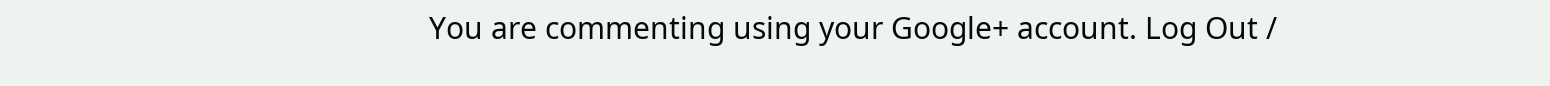You are commenting using your Google+ account. Log Out /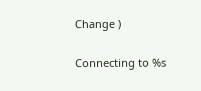Change )

Connecting to %s